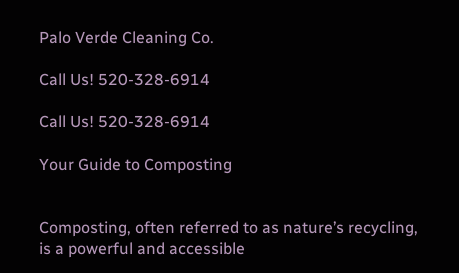Palo Verde Cleaning Co.

Call Us! 520-328-6914

Call Us! 520-328-6914

Your Guide to Composting


Composting, often referred to as nature’s recycling, is a powerful and accessible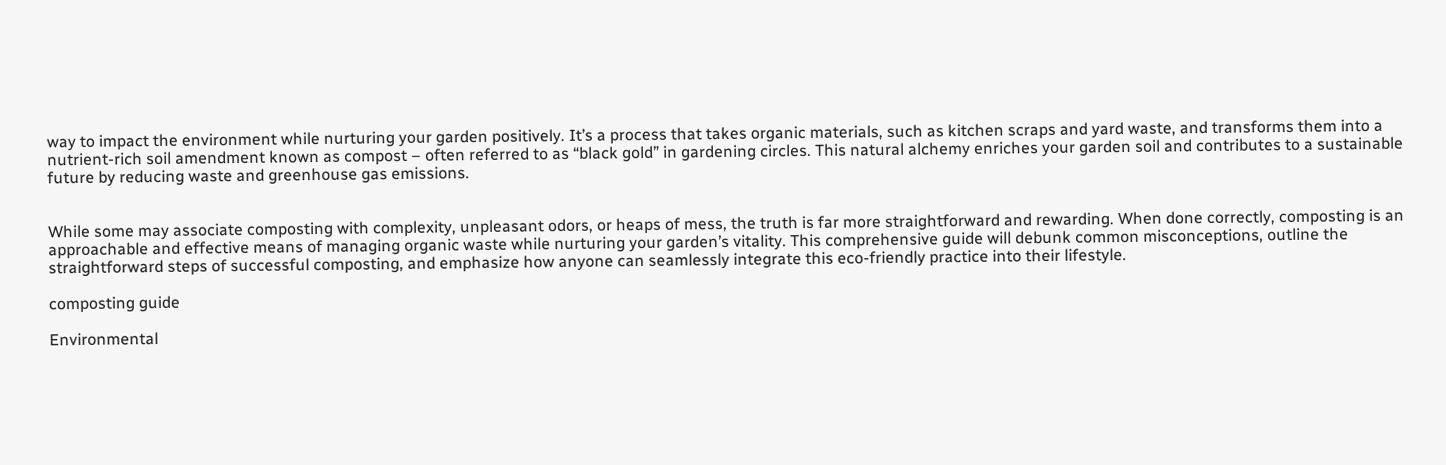way to impact the environment while nurturing your garden positively. It’s a process that takes organic materials, such as kitchen scraps and yard waste, and transforms them into a nutrient-rich soil amendment known as compost – often referred to as “black gold” in gardening circles. This natural alchemy enriches your garden soil and contributes to a sustainable future by reducing waste and greenhouse gas emissions.


While some may associate composting with complexity, unpleasant odors, or heaps of mess, the truth is far more straightforward and rewarding. When done correctly, composting is an approachable and effective means of managing organic waste while nurturing your garden’s vitality. This comprehensive guide will debunk common misconceptions, outline the straightforward steps of successful composting, and emphasize how anyone can seamlessly integrate this eco-friendly practice into their lifestyle.

composting guide

Environmental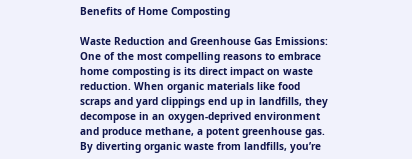Benefits of Home Composting

Waste Reduction and Greenhouse Gas Emissions: One of the most compelling reasons to embrace home composting is its direct impact on waste reduction. When organic materials like food scraps and yard clippings end up in landfills, they decompose in an oxygen-deprived environment and produce methane, a potent greenhouse gas. By diverting organic waste from landfills, you’re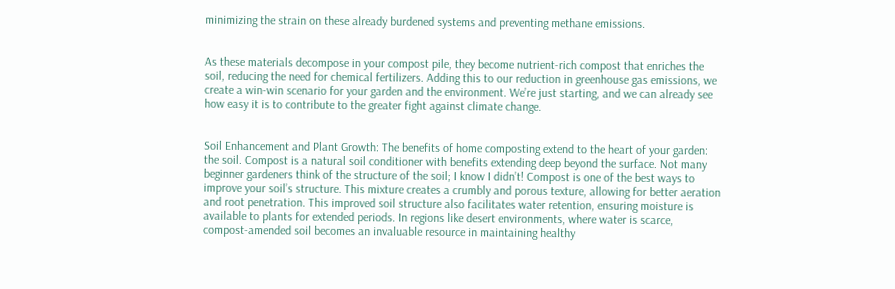minimizing the strain on these already burdened systems and preventing methane emissions.


As these materials decompose in your compost pile, they become nutrient-rich compost that enriches the soil, reducing the need for chemical fertilizers. Adding this to our reduction in greenhouse gas emissions, we create a win-win scenario for your garden and the environment. We’re just starting, and we can already see how easy it is to contribute to the greater fight against climate change.


Soil Enhancement and Plant Growth: The benefits of home composting extend to the heart of your garden: the soil. Compost is a natural soil conditioner with benefits extending deep beyond the surface. Not many beginner gardeners think of the structure of the soil; I know I didn’t! Compost is one of the best ways to improve your soil’s structure. This mixture creates a crumbly and porous texture, allowing for better aeration and root penetration. This improved soil structure also facilitates water retention, ensuring moisture is available to plants for extended periods. In regions like desert environments, where water is scarce, compost-amended soil becomes an invaluable resource in maintaining healthy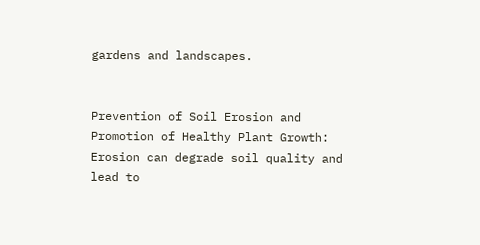gardens and landscapes.


Prevention of Soil Erosion and Promotion of Healthy Plant Growth: Erosion can degrade soil quality and lead to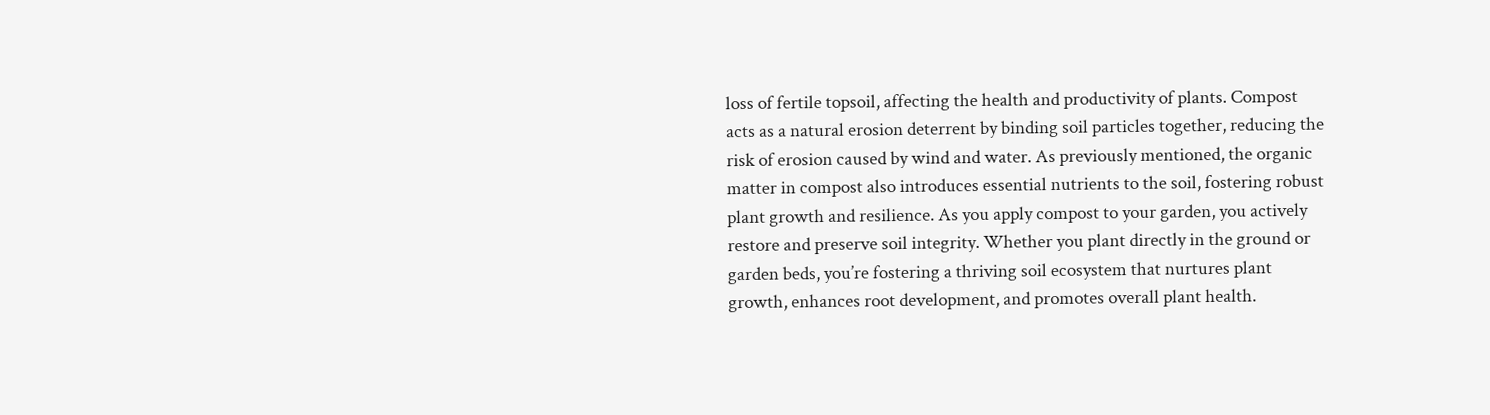loss of fertile topsoil, affecting the health and productivity of plants. Compost acts as a natural erosion deterrent by binding soil particles together, reducing the risk of erosion caused by wind and water. As previously mentioned, the organic matter in compost also introduces essential nutrients to the soil, fostering robust plant growth and resilience. As you apply compost to your garden, you actively restore and preserve soil integrity. Whether you plant directly in the ground or garden beds, you’re fostering a thriving soil ecosystem that nurtures plant growth, enhances root development, and promotes overall plant health.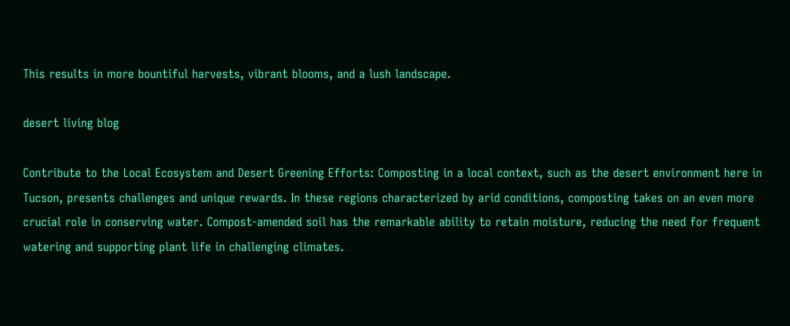This results in more bountiful harvests, vibrant blooms, and a lush landscape.

desert living blog

Contribute to the Local Ecosystem and Desert Greening Efforts: Composting in a local context, such as the desert environment here in Tucson, presents challenges and unique rewards. In these regions characterized by arid conditions, composting takes on an even more crucial role in conserving water. Compost-amended soil has the remarkable ability to retain moisture, reducing the need for frequent watering and supporting plant life in challenging climates.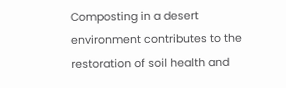Composting in a desert environment contributes to the restoration of soil health and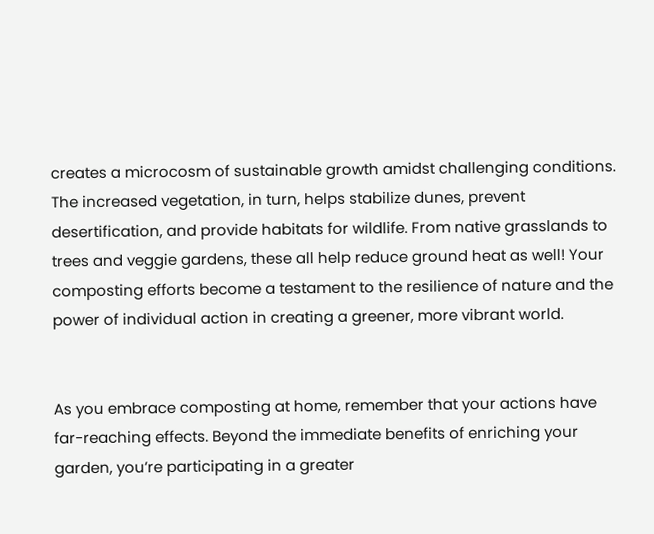creates a microcosm of sustainable growth amidst challenging conditions. The increased vegetation, in turn, helps stabilize dunes, prevent desertification, and provide habitats for wildlife. From native grasslands to trees and veggie gardens, these all help reduce ground heat as well! Your composting efforts become a testament to the resilience of nature and the power of individual action in creating a greener, more vibrant world.


As you embrace composting at home, remember that your actions have far-reaching effects. Beyond the immediate benefits of enriching your garden, you’re participating in a greater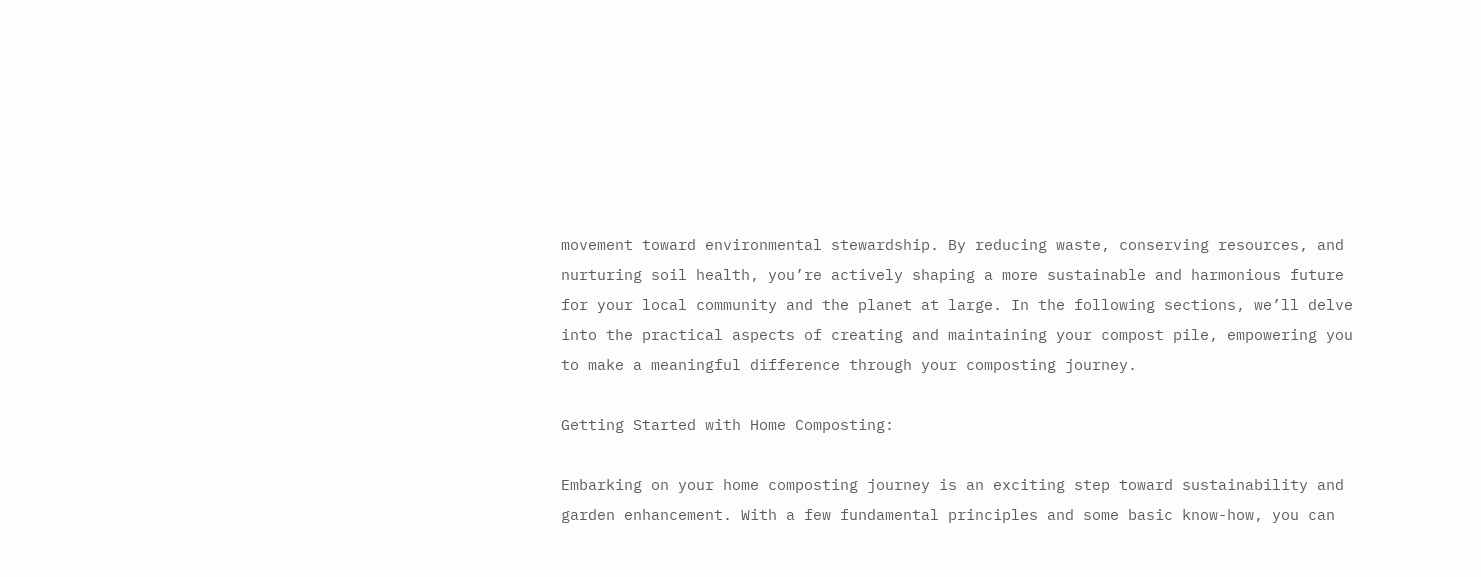movement toward environmental stewardship. By reducing waste, conserving resources, and nurturing soil health, you’re actively shaping a more sustainable and harmonious future for your local community and the planet at large. In the following sections, we’ll delve into the practical aspects of creating and maintaining your compost pile, empowering you to make a meaningful difference through your composting journey.

Getting Started with Home Composting:

Embarking on your home composting journey is an exciting step toward sustainability and garden enhancement. With a few fundamental principles and some basic know-how, you can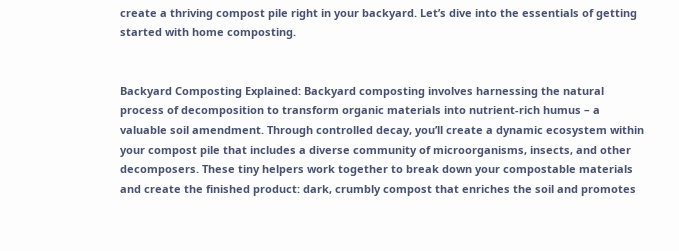create a thriving compost pile right in your backyard. Let’s dive into the essentials of getting started with home composting.


Backyard Composting Explained: Backyard composting involves harnessing the natural process of decomposition to transform organic materials into nutrient-rich humus – a valuable soil amendment. Through controlled decay, you’ll create a dynamic ecosystem within your compost pile that includes a diverse community of microorganisms, insects, and other decomposers. These tiny helpers work together to break down your compostable materials and create the finished product: dark, crumbly compost that enriches the soil and promotes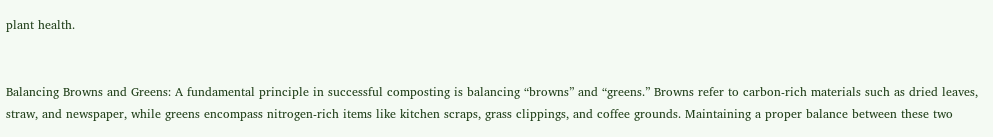plant health.


Balancing Browns and Greens: A fundamental principle in successful composting is balancing “browns” and “greens.” Browns refer to carbon-rich materials such as dried leaves, straw, and newspaper, while greens encompass nitrogen-rich items like kitchen scraps, grass clippings, and coffee grounds. Maintaining a proper balance between these two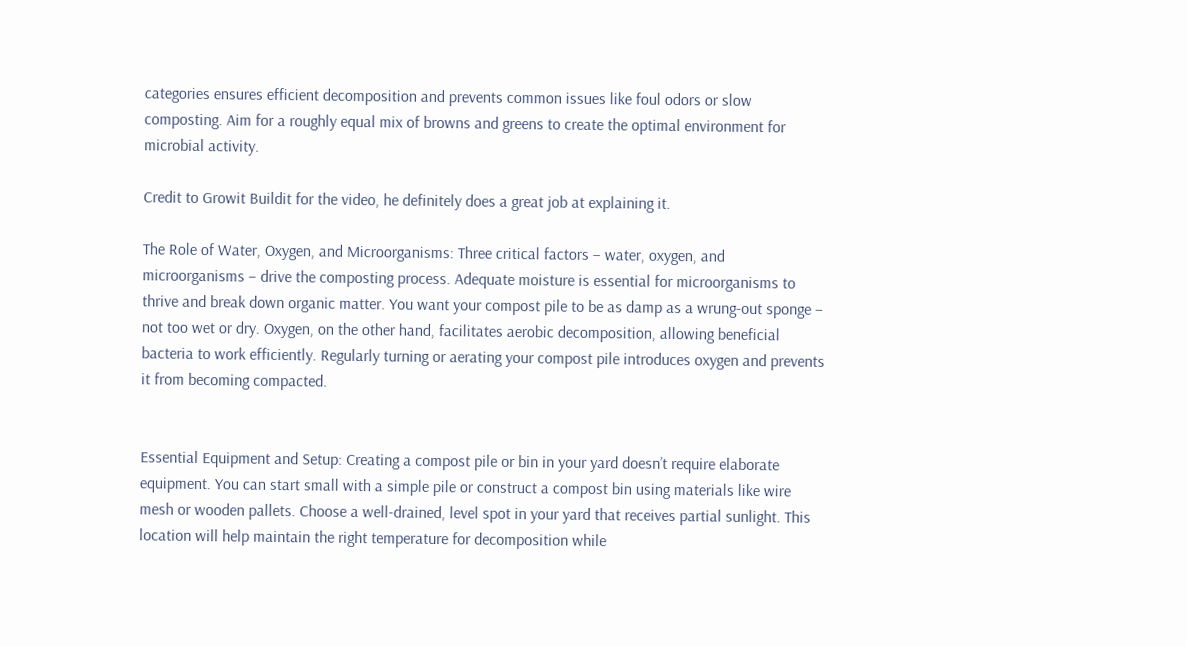categories ensures efficient decomposition and prevents common issues like foul odors or slow composting. Aim for a roughly equal mix of browns and greens to create the optimal environment for microbial activity.

Credit to Growit Buildit for the video, he definitely does a great job at explaining it.

The Role of Water, Oxygen, and Microorganisms: Three critical factors – water, oxygen, and microorganisms – drive the composting process. Adequate moisture is essential for microorganisms to thrive and break down organic matter. You want your compost pile to be as damp as a wrung-out sponge – not too wet or dry. Oxygen, on the other hand, facilitates aerobic decomposition, allowing beneficial bacteria to work efficiently. Regularly turning or aerating your compost pile introduces oxygen and prevents it from becoming compacted.


Essential Equipment and Setup: Creating a compost pile or bin in your yard doesn’t require elaborate equipment. You can start small with a simple pile or construct a compost bin using materials like wire mesh or wooden pallets. Choose a well-drained, level spot in your yard that receives partial sunlight. This location will help maintain the right temperature for decomposition while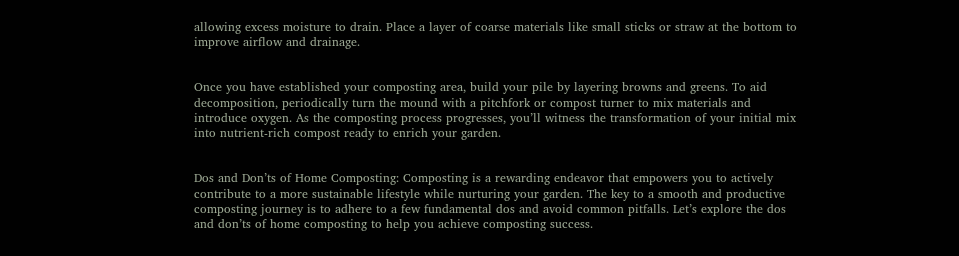allowing excess moisture to drain. Place a layer of coarse materials like small sticks or straw at the bottom to improve airflow and drainage.


Once you have established your composting area, build your pile by layering browns and greens. To aid decomposition, periodically turn the mound with a pitchfork or compost turner to mix materials and introduce oxygen. As the composting process progresses, you’ll witness the transformation of your initial mix into nutrient-rich compost ready to enrich your garden.


Dos and Don’ts of Home Composting: Composting is a rewarding endeavor that empowers you to actively contribute to a more sustainable lifestyle while nurturing your garden. The key to a smooth and productive composting journey is to adhere to a few fundamental dos and avoid common pitfalls. Let’s explore the dos and don’ts of home composting to help you achieve composting success.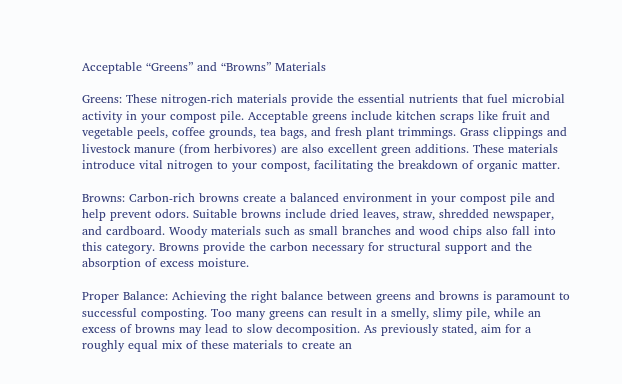Acceptable “Greens” and “Browns” Materials

Greens: These nitrogen-rich materials provide the essential nutrients that fuel microbial activity in your compost pile. Acceptable greens include kitchen scraps like fruit and vegetable peels, coffee grounds, tea bags, and fresh plant trimmings. Grass clippings and livestock manure (from herbivores) are also excellent green additions. These materials introduce vital nitrogen to your compost, facilitating the breakdown of organic matter.

Browns: Carbon-rich browns create a balanced environment in your compost pile and help prevent odors. Suitable browns include dried leaves, straw, shredded newspaper, and cardboard. Woody materials such as small branches and wood chips also fall into this category. Browns provide the carbon necessary for structural support and the absorption of excess moisture.

Proper Balance: Achieving the right balance between greens and browns is paramount to successful composting. Too many greens can result in a smelly, slimy pile, while an excess of browns may lead to slow decomposition. As previously stated, aim for a roughly equal mix of these materials to create an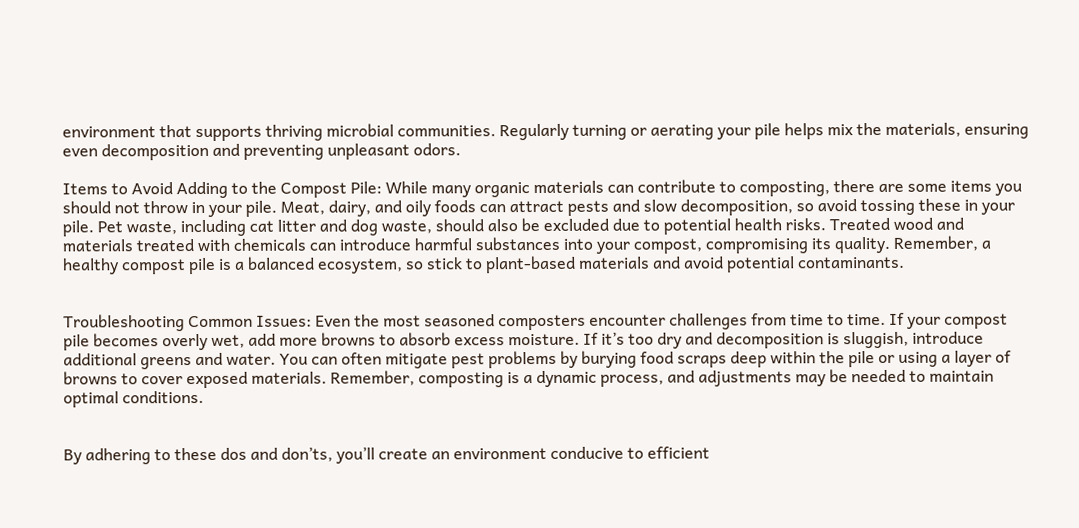environment that supports thriving microbial communities. Regularly turning or aerating your pile helps mix the materials, ensuring even decomposition and preventing unpleasant odors.

Items to Avoid Adding to the Compost Pile: While many organic materials can contribute to composting, there are some items you should not throw in your pile. Meat, dairy, and oily foods can attract pests and slow decomposition, so avoid tossing these in your pile. Pet waste, including cat litter and dog waste, should also be excluded due to potential health risks. Treated wood and materials treated with chemicals can introduce harmful substances into your compost, compromising its quality. Remember, a healthy compost pile is a balanced ecosystem, so stick to plant-based materials and avoid potential contaminants.


Troubleshooting Common Issues: Even the most seasoned composters encounter challenges from time to time. If your compost pile becomes overly wet, add more browns to absorb excess moisture. If it’s too dry and decomposition is sluggish, introduce additional greens and water. You can often mitigate pest problems by burying food scraps deep within the pile or using a layer of browns to cover exposed materials. Remember, composting is a dynamic process, and adjustments may be needed to maintain optimal conditions.


By adhering to these dos and don’ts, you’ll create an environment conducive to efficient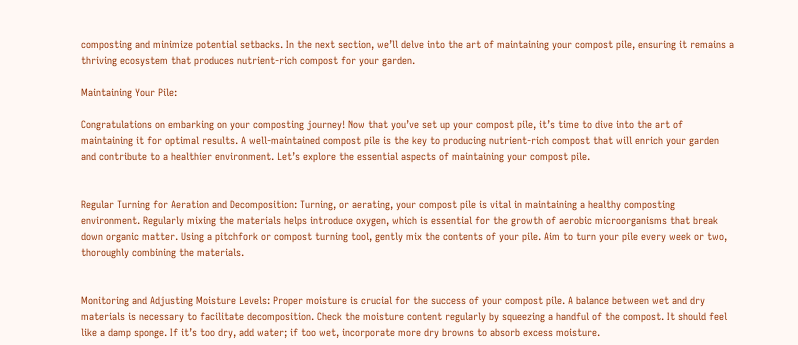composting and minimize potential setbacks. In the next section, we’ll delve into the art of maintaining your compost pile, ensuring it remains a thriving ecosystem that produces nutrient-rich compost for your garden.

Maintaining Your Pile:

Congratulations on embarking on your composting journey! Now that you’ve set up your compost pile, it’s time to dive into the art of maintaining it for optimal results. A well-maintained compost pile is the key to producing nutrient-rich compost that will enrich your garden and contribute to a healthier environment. Let’s explore the essential aspects of maintaining your compost pile.


Regular Turning for Aeration and Decomposition: Turning, or aerating, your compost pile is vital in maintaining a healthy composting environment. Regularly mixing the materials helps introduce oxygen, which is essential for the growth of aerobic microorganisms that break down organic matter. Using a pitchfork or compost turning tool, gently mix the contents of your pile. Aim to turn your pile every week or two, thoroughly combining the materials.


Monitoring and Adjusting Moisture Levels: Proper moisture is crucial for the success of your compost pile. A balance between wet and dry materials is necessary to facilitate decomposition. Check the moisture content regularly by squeezing a handful of the compost. It should feel like a damp sponge. If it’s too dry, add water; if too wet, incorporate more dry browns to absorb excess moisture.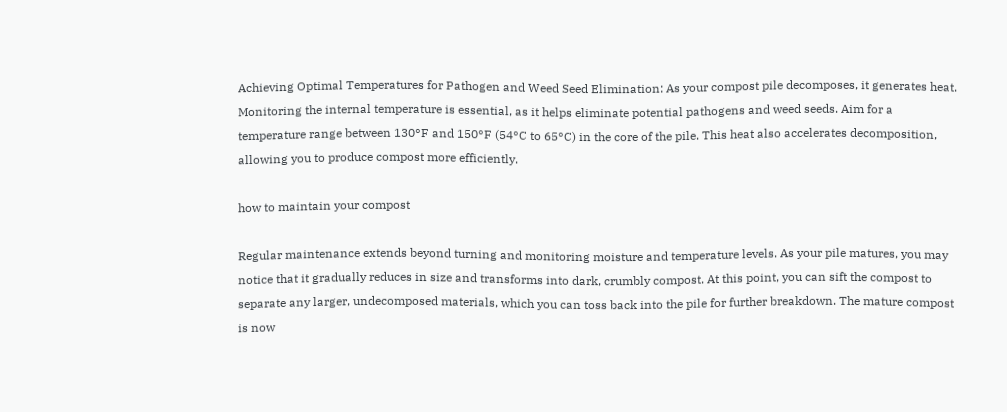Achieving Optimal Temperatures for Pathogen and Weed Seed Elimination: As your compost pile decomposes, it generates heat. Monitoring the internal temperature is essential, as it helps eliminate potential pathogens and weed seeds. Aim for a temperature range between 130°F and 150°F (54°C to 65°C) in the core of the pile. This heat also accelerates decomposition, allowing you to produce compost more efficiently.

how to maintain your compost

Regular maintenance extends beyond turning and monitoring moisture and temperature levels. As your pile matures, you may notice that it gradually reduces in size and transforms into dark, crumbly compost. At this point, you can sift the compost to separate any larger, undecomposed materials, which you can toss back into the pile for further breakdown. The mature compost is now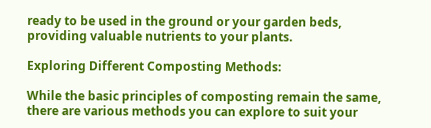ready to be used in the ground or your garden beds, providing valuable nutrients to your plants.

Exploring Different Composting Methods:

While the basic principles of composting remain the same, there are various methods you can explore to suit your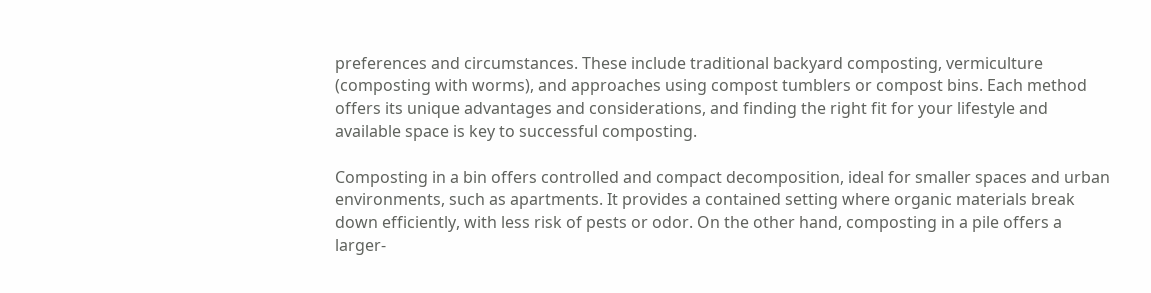preferences and circumstances. These include traditional backyard composting, vermiculture (composting with worms), and approaches using compost tumblers or compost bins. Each method offers its unique advantages and considerations, and finding the right fit for your lifestyle and available space is key to successful composting.

Composting in a bin offers controlled and compact decomposition, ideal for smaller spaces and urban environments, such as apartments. It provides a contained setting where organic materials break down efficiently, with less risk of pests or odor. On the other hand, composting in a pile offers a larger-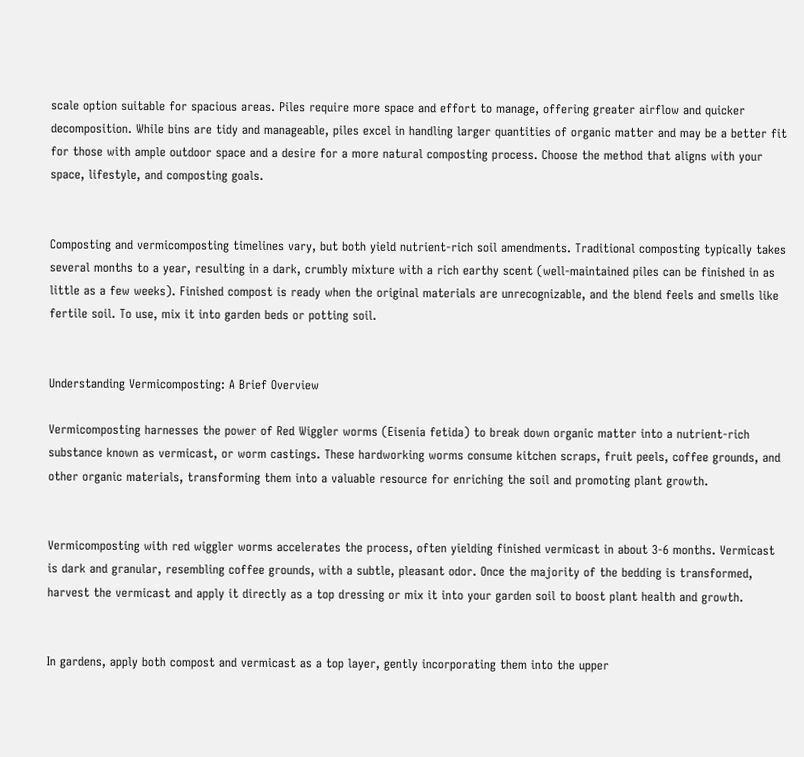scale option suitable for spacious areas. Piles require more space and effort to manage, offering greater airflow and quicker decomposition. While bins are tidy and manageable, piles excel in handling larger quantities of organic matter and may be a better fit for those with ample outdoor space and a desire for a more natural composting process. Choose the method that aligns with your space, lifestyle, and composting goals.


Composting and vermicomposting timelines vary, but both yield nutrient-rich soil amendments. Traditional composting typically takes several months to a year, resulting in a dark, crumbly mixture with a rich earthy scent (well-maintained piles can be finished in as little as a few weeks). Finished compost is ready when the original materials are unrecognizable, and the blend feels and smells like fertile soil. To use, mix it into garden beds or potting soil.


Understanding Vermicomposting: A Brief Overview

Vermicomposting harnesses the power of Red Wiggler worms (Eisenia fetida) to break down organic matter into a nutrient-rich substance known as vermicast, or worm castings. These hardworking worms consume kitchen scraps, fruit peels, coffee grounds, and other organic materials, transforming them into a valuable resource for enriching the soil and promoting plant growth.


Vermicomposting with red wiggler worms accelerates the process, often yielding finished vermicast in about 3-6 months. Vermicast is dark and granular, resembling coffee grounds, with a subtle, pleasant odor. Once the majority of the bedding is transformed, harvest the vermicast and apply it directly as a top dressing or mix it into your garden soil to boost plant health and growth.


In gardens, apply both compost and vermicast as a top layer, gently incorporating them into the upper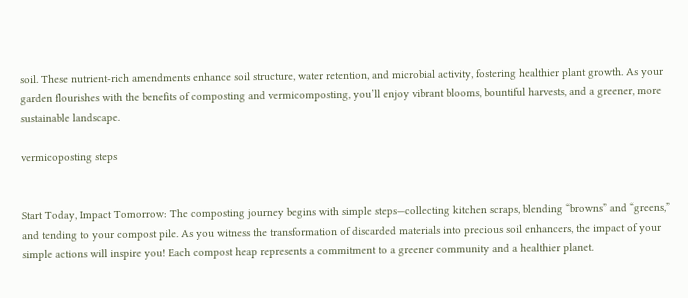soil. These nutrient-rich amendments enhance soil structure, water retention, and microbial activity, fostering healthier plant growth. As your garden flourishes with the benefits of composting and vermicomposting, you’ll enjoy vibrant blooms, bountiful harvests, and a greener, more sustainable landscape.

vermicoposting steps


Start Today, Impact Tomorrow: The composting journey begins with simple steps—collecting kitchen scraps, blending “browns” and “greens,” and tending to your compost pile. As you witness the transformation of discarded materials into precious soil enhancers, the impact of your simple actions will inspire you! Each compost heap represents a commitment to a greener community and a healthier planet.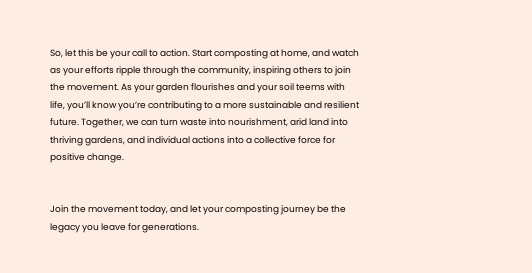So, let this be your call to action. Start composting at home, and watch as your efforts ripple through the community, inspiring others to join the movement. As your garden flourishes and your soil teems with life, you’ll know you’re contributing to a more sustainable and resilient future. Together, we can turn waste into nourishment, arid land into thriving gardens, and individual actions into a collective force for positive change.


Join the movement today, and let your composting journey be the legacy you leave for generations.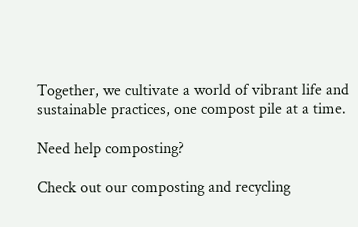Together, we cultivate a world of vibrant life and sustainable practices, one compost pile at a time.

Need help composting?

Check out our composting and recycling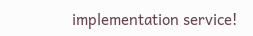implementation service!